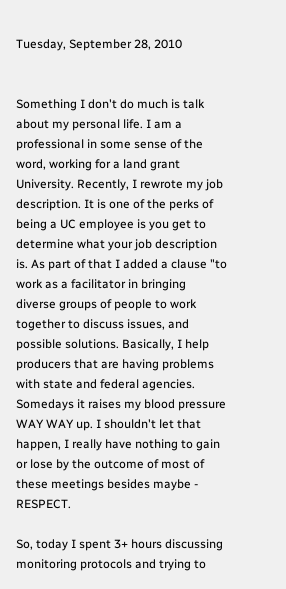Tuesday, September 28, 2010


Something I don't do much is talk about my personal life. I am a professional in some sense of the word, working for a land grant University. Recently, I rewrote my job description. It is one of the perks of being a UC employee is you get to determine what your job description is. As part of that I added a clause "to work as a facilitator in bringing diverse groups of people to work together to discuss issues, and possible solutions. Basically, I help producers that are having problems with state and federal agencies. Somedays it raises my blood pressure WAY WAY up. I shouldn't let that happen, I really have nothing to gain or lose by the outcome of most of these meetings besides maybe - RESPECT.

So, today I spent 3+ hours discussing monitoring protocols and trying to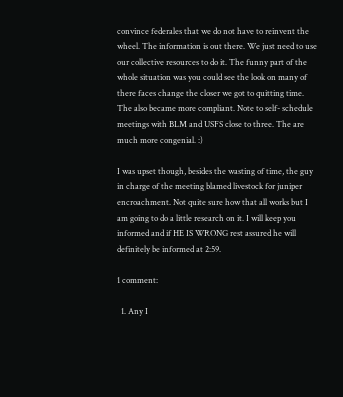convince federales that we do not have to reinvent the wheel. The information is out there. We just need to use our collective resources to do it. The funny part of the whole situation was you could see the look on many of there faces change the closer we got to quitting time. The also became more compliant. Note to self- schedule meetings with BLM and USFS close to three. The are much more congenial. :)

I was upset though, besides the wasting of time, the guy in charge of the meeting blamed livestock for juniper encroachment. Not quite sure how that all works but I am going to do a little research on it. I will keep you informed and if HE IS WRONG rest assured he will definitely be informed at 2:59.

1 comment:

  1. Any I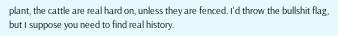plant, the cattle are real hard on, unless they are fenced. I'd throw the bullshit flag, but I suppose you need to find real history.